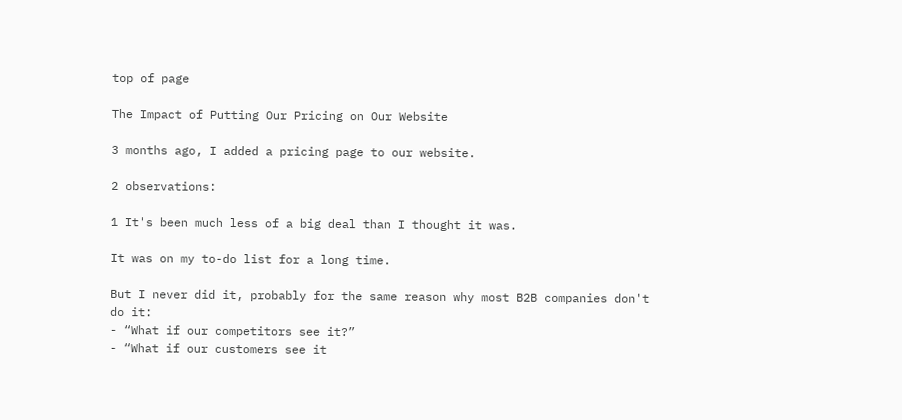top of page

The Impact of Putting Our Pricing on Our Website

3 months ago, I added a pricing page to our website.

2 observations:

1 It's been much less of a big deal than I thought it was.

It was on my to-do list for a long time.

But I never did it, probably for the same reason why most B2B companies don't do it:
- “What if our competitors see it?”
- “What if our customers see it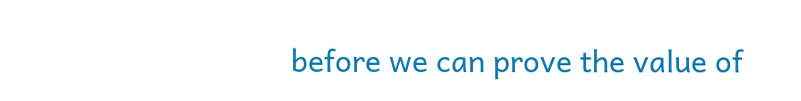before we can prove the value of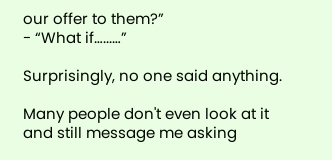our offer to them?”
- “What if…...…”

Surprisingly, no one said anything.

Many people don't even look at it and still message me asking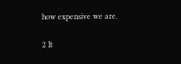how expensive we are.

2 It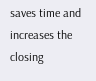saves time and increases the closing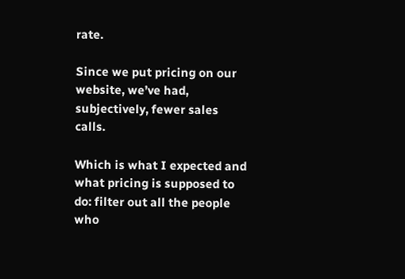rate.

Since we put pricing on our website, we’ve had, subjectively, fewer sales calls.

Which is what I expected and what pricing is supposed to do: filter out all the people who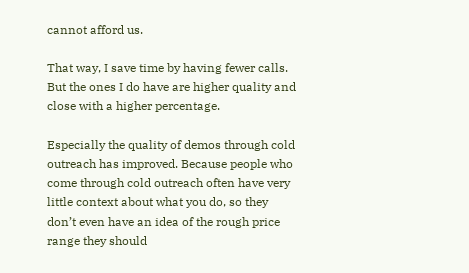cannot afford us.

That way, I save time by having fewer calls. But the ones I do have are higher quality and close with a higher percentage.

Especially the quality of demos through cold outreach has improved. Because people who come through cold outreach often have very little context about what you do, so they don’t even have an idea of the rough price range they should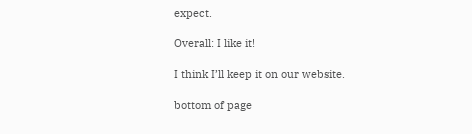expect.

Overall: I like it!

I think I’ll keep it on our website.

bottom of page